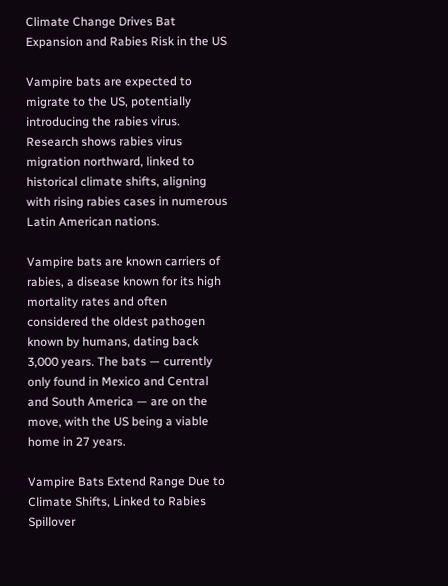Climate Change Drives Bat Expansion and Rabies Risk in the US

Vampire bats are expected to migrate to the US, potentially introducing the rabies virus. Research shows rabies virus migration northward, linked to historical climate shifts, aligning with rising rabies cases in numerous Latin American nations.

Vampire bats are known carriers of rabies, a disease known for its high mortality rates and often considered the oldest pathogen known by humans, dating back 3,000 years. The bats — currently only found in Mexico and Central and South America — are on the move, with the US being a viable home in 27 years.

Vampire Bats Extend Range Due to Climate Shifts, Linked to Rabies Spillover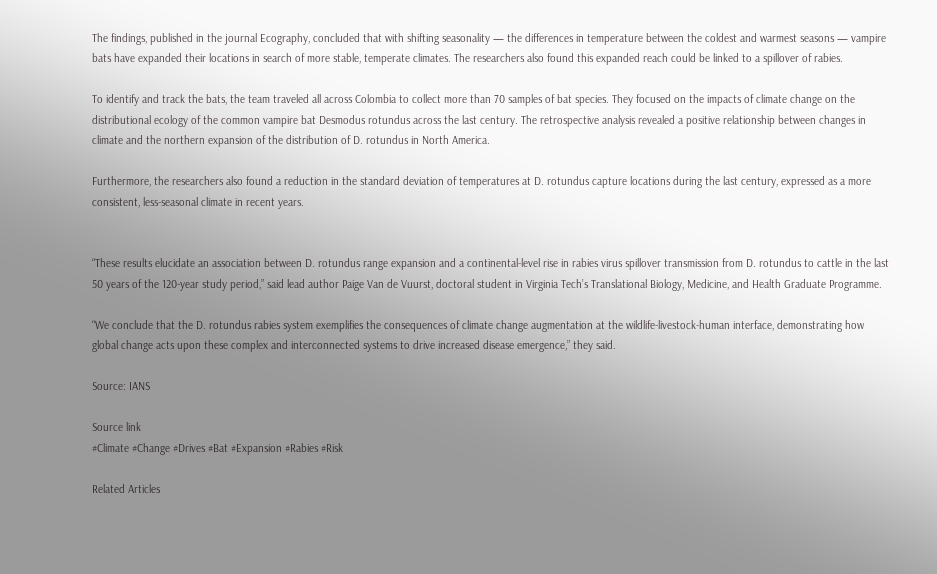The findings, published in the journal Ecography, concluded that with shifting seasonality — the differences in temperature between the coldest and warmest seasons — vampire bats have expanded their locations in search of more stable, temperate climates. The researchers also found this expanded reach could be linked to a spillover of rabies.

To identify and track the bats, the team traveled all across Colombia to collect more than 70 samples of bat species. They focused on the impacts of climate change on the distributional ecology of the common vampire bat Desmodus rotundus across the last century. The retrospective analysis revealed a positive relationship between changes in climate and the northern expansion of the distribution of D. rotundus in North America.

Furthermore, the researchers also found a reduction in the standard deviation of temperatures at D. rotundus capture locations during the last century, expressed as a more consistent, less-seasonal climate in recent years.


“These results elucidate an association between D. rotundus range expansion and a continental-level rise in rabies virus spillover transmission from D. rotundus to cattle in the last 50 years of the 120-year study period,” said lead author Paige Van de Vuurst, doctoral student in Virginia Tech’s Translational Biology, Medicine, and Health Graduate Programme.

“We conclude that the D. rotundus rabies system exemplifies the consequences of climate change augmentation at the wildlife-livestock-human interface, demonstrating how global change acts upon these complex and interconnected systems to drive increased disease emergence,” they said.

Source: IANS

Source link
#Climate #Change #Drives #Bat #Expansion #Rabies #Risk

Related Articles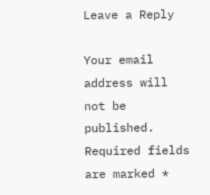Leave a Reply

Your email address will not be published. Required fields are marked *